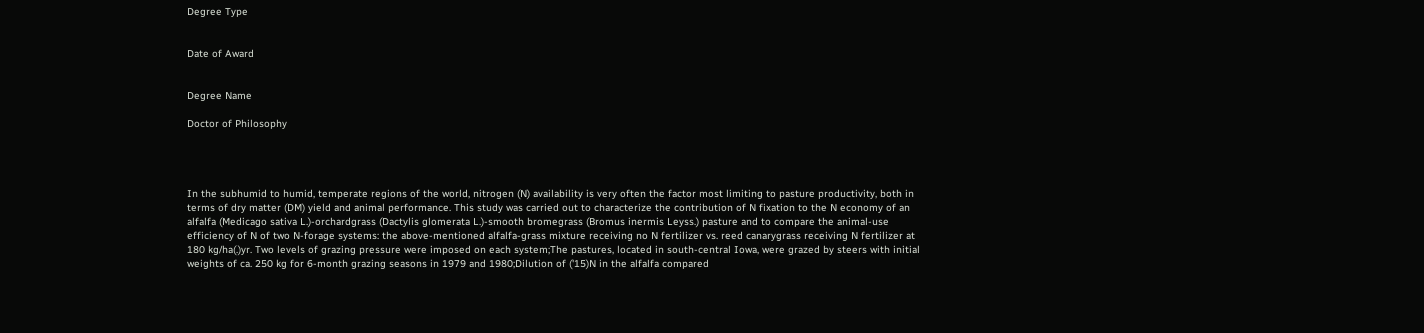Degree Type


Date of Award


Degree Name

Doctor of Philosophy




In the subhumid to humid, temperate regions of the world, nitrogen (N) availability is very often the factor most limiting to pasture productivity, both in terms of dry matter (DM) yield and animal performance. This study was carried out to characterize the contribution of N fixation to the N economy of an alfalfa (Medicago sativa L.)-orchardgrass (Dactylis glomerata L.)-smooth bromegrass (Bromus inermis Leyss.) pasture and to compare the animal-use efficiency of N of two N-forage systems: the above-mentioned alfalfa-grass mixture receiving no N fertilizer vs. reed canarygrass receiving N fertilizer at 180 kg/ha(.)yr. Two levels of grazing pressure were imposed on each system;The pastures, located in south-central Iowa, were grazed by steers with initial weights of ca. 250 kg for 6-month grazing seasons in 1979 and 1980;Dilution of ('15)N in the alfalfa compared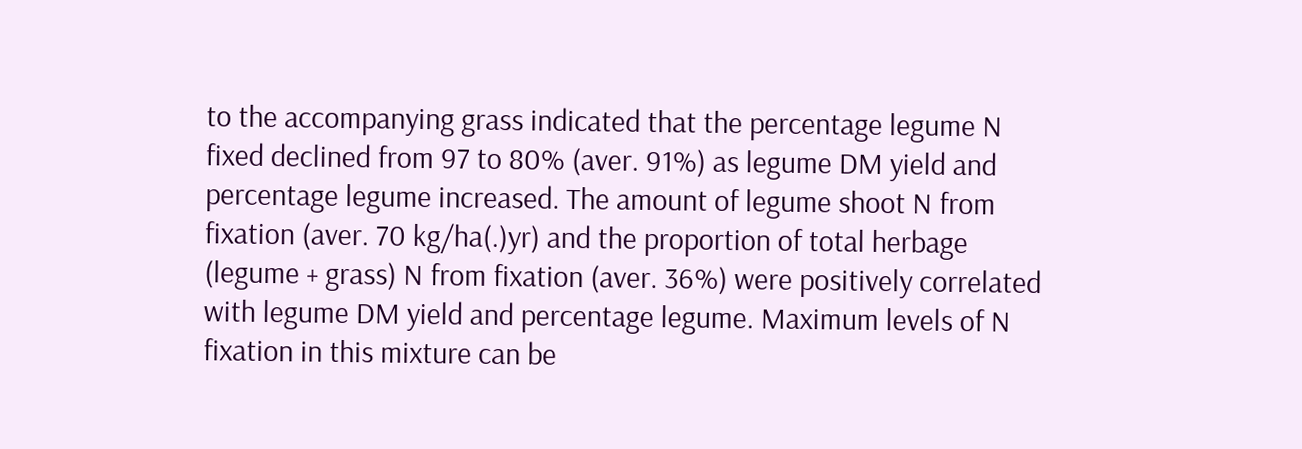to the accompanying grass indicated that the percentage legume N fixed declined from 97 to 80% (aver. 91%) as legume DM yield and percentage legume increased. The amount of legume shoot N from fixation (aver. 70 kg/ha(.)yr) and the proportion of total herbage (legume + grass) N from fixation (aver. 36%) were positively correlated with legume DM yield and percentage legume. Maximum levels of N fixation in this mixture can be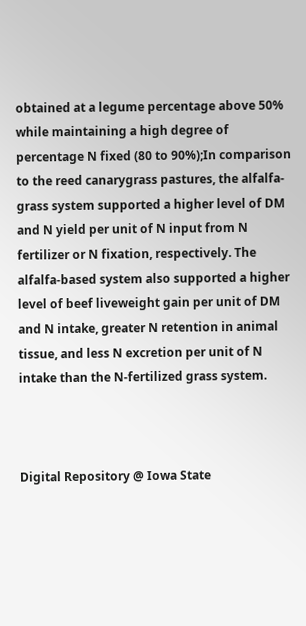obtained at a legume percentage above 50% while maintaining a high degree of percentage N fixed (80 to 90%);In comparison to the reed canarygrass pastures, the alfalfa-grass system supported a higher level of DM and N yield per unit of N input from N fertilizer or N fixation, respectively. The alfalfa-based system also supported a higher level of beef liveweight gain per unit of DM and N intake, greater N retention in animal tissue, and less N excretion per unit of N intake than the N-fertilized grass system.



Digital Repository @ Iowa State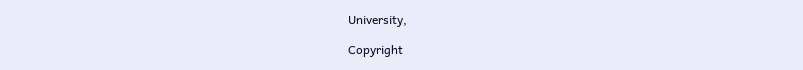University,

Copyright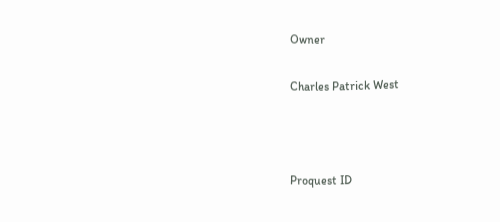Owner

Charles Patrick West



Proquest ID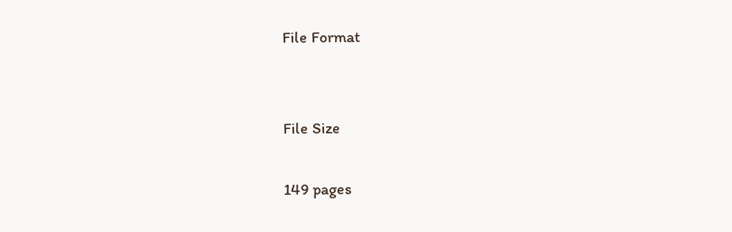File Format


File Size

149 pages